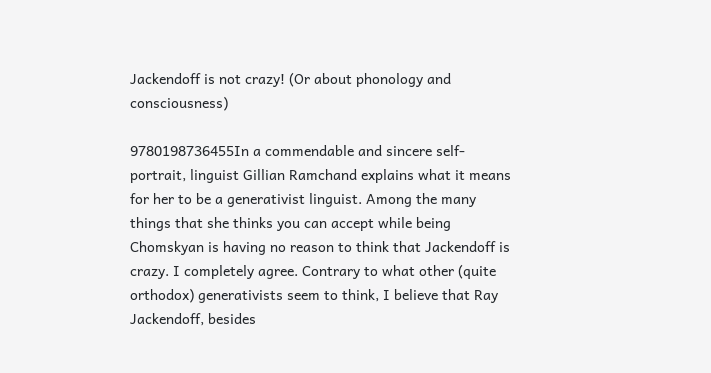Jackendoff is not crazy! (Or about phonology and consciousness)

9780198736455In a commendable and sincere self-portrait, linguist Gillian Ramchand explains what it means for her to be a generativist linguist. Among the many things that she thinks you can accept while being Chomskyan is having no reason to think that Jackendoff is crazy. I completely agree. Contrary to what other (quite orthodox) generativists seem to think, I believe that Ray Jackendoff, besides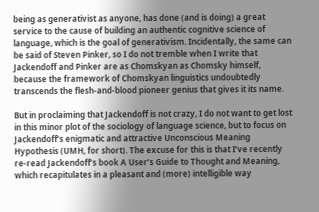being as generativist as anyone, has done (and is doing) a great service to the cause of building an authentic cognitive science of language, which is the goal of generativism. Incidentally, the same can be said of Steven Pinker, so I do not tremble when I write that Jackendoff and Pinker are as Chomskyan as Chomsky himself, because the framework of Chomskyan linguistics undoubtedly transcends the flesh-and-blood pioneer genius that gives it its name.

But in proclaiming that Jackendoff is not crazy, I do not want to get lost in this minor plot of the sociology of language science, but to focus on Jackendoff’s enigmatic and attractive Unconscious Meaning Hypothesis (UMH, for short). The excuse for this is that I’ve recently re-read Jackendoff’s book A User’s Guide to Thought and Meaning, which recapitulates in a pleasant and (more) intelligible way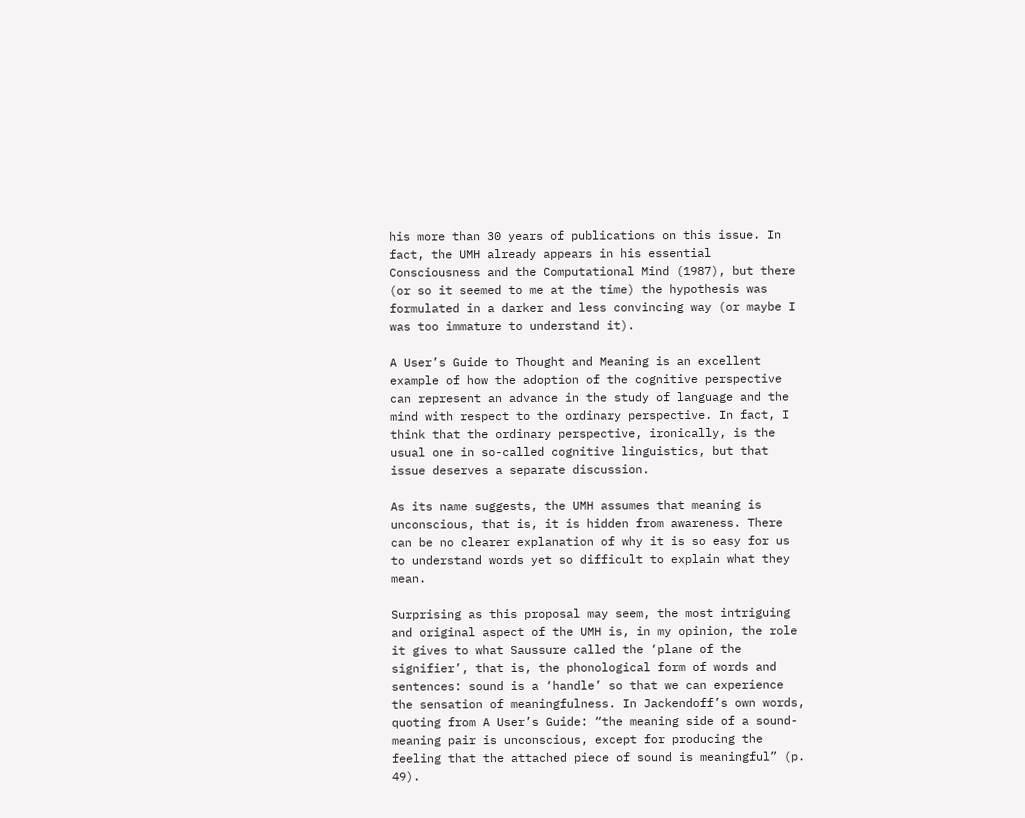his more than 30 years of publications on this issue. In fact, the UMH already appears in his essential Consciousness and the Computational Mind (1987), but there (or so it seemed to me at the time) the hypothesis was formulated in a darker and less convincing way (or maybe I was too immature to understand it).

A User’s Guide to Thought and Meaning is an excellent example of how the adoption of the cognitive perspective can represent an advance in the study of language and the mind with respect to the ordinary perspective. In fact, I think that the ordinary perspective, ironically, is the usual one in so-called cognitive linguistics, but that issue deserves a separate discussion.

As its name suggests, the UMH assumes that meaning is unconscious, that is, it is hidden from awareness. There can be no clearer explanation of why it is so easy for us to understand words yet so difficult to explain what they mean.

Surprising as this proposal may seem, the most intriguing and original aspect of the UMH is, in my opinion, the role it gives to what Saussure called the ‘plane of the signifier’, that is, the phonological form of words and sentences: sound is a ‘handle’ so that we can experience the sensation of meaningfulness. In Jackendoff’s own words, quoting from A User’s Guide: “the meaning side of a sound-meaning pair is unconscious, except for producing the feeling that the attached piece of sound is meaningful” (p. 49).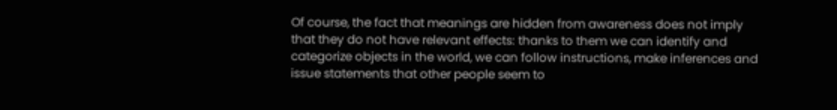Of course, the fact that meanings are hidden from awareness does not imply that they do not have relevant effects: thanks to them we can identify and categorize objects in the world, we can follow instructions, make inferences and issue statements that other people seem to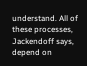understand. All of these processes, Jackendoff says, depend on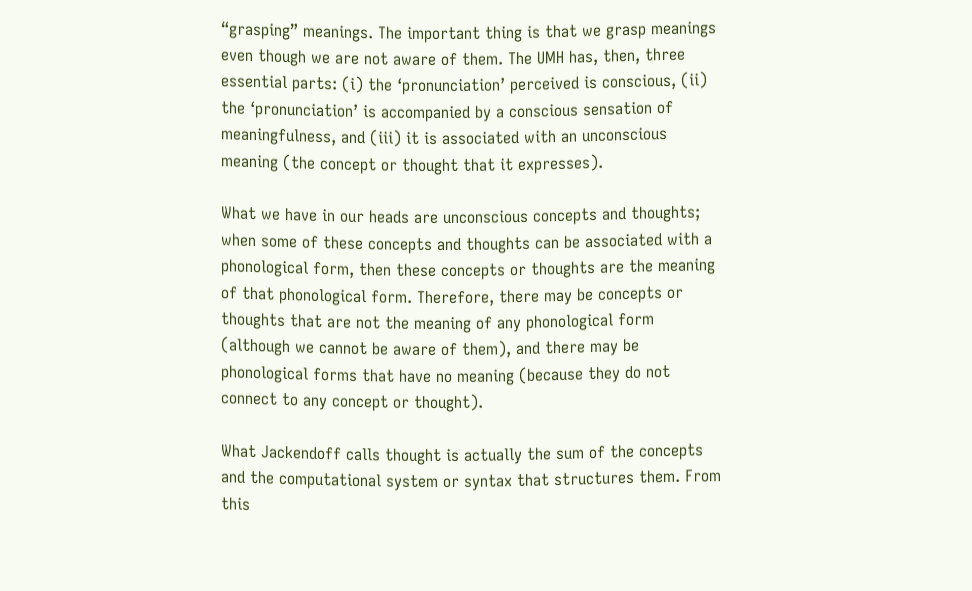“grasping” meanings. The important thing is that we grasp meanings even though we are not aware of them. The UMH has, then, three essential parts: (i) the ‘pronunciation’ perceived is conscious, (ii) the ‘pronunciation’ is accompanied by a conscious sensation of meaningfulness, and (iii) it is associated with an unconscious meaning (the concept or thought that it expresses).

What we have in our heads are unconscious concepts and thoughts; when some of these concepts and thoughts can be associated with a phonological form, then these concepts or thoughts are the meaning of that phonological form. Therefore, there may be concepts or thoughts that are not the meaning of any phonological form (although we cannot be aware of them), and there may be phonological forms that have no meaning (because they do not connect to any concept or thought).

What Jackendoff calls thought is actually the sum of the concepts and the computational system or syntax that structures them. From this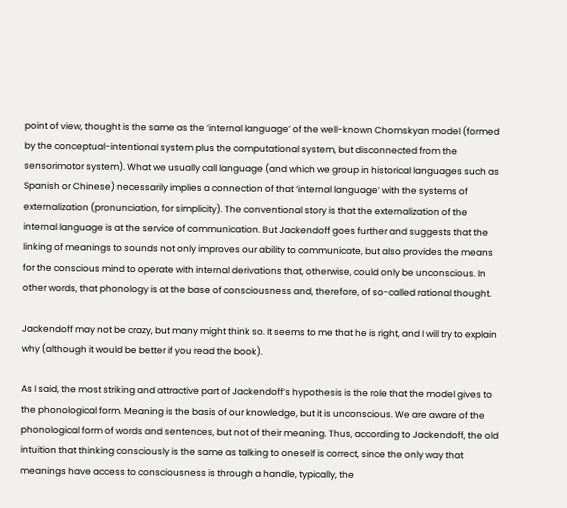point of view, thought is the same as the ‘internal language’ of the well-known Chomskyan model (formed by the conceptual-intentional system plus the computational system, but disconnected from the sensorimotor system). What we usually call language (and which we group in historical languages such as Spanish or Chinese) necessarily implies a connection of that ‘internal language’ with the systems of externalization (pronunciation, for simplicity). The conventional story is that the externalization of the internal language is at the service of communication. But Jackendoff goes further and suggests that the linking of meanings to sounds not only improves our ability to communicate, but also provides the means for the conscious mind to operate with internal derivations that, otherwise, could only be unconscious. In other words, that phonology is at the base of consciousness and, therefore, of so-called rational thought.

Jackendoff may not be crazy, but many might think so. It seems to me that he is right, and I will try to explain why (although it would be better if you read the book).

As I said, the most striking and attractive part of Jackendoff’s hypothesis is the role that the model gives to the phonological form. Meaning is the basis of our knowledge, but it is unconscious. We are aware of the phonological form of words and sentences, but not of their meaning. Thus, according to Jackendoff, the old intuition that thinking consciously is the same as talking to oneself is correct, since the only way that meanings have access to consciousness is through a handle, typically, the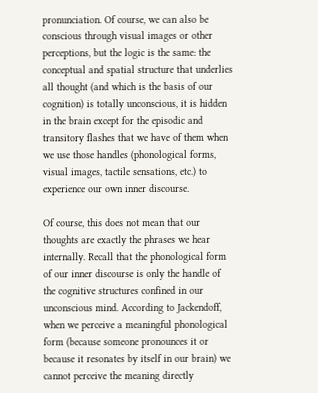pronunciation. Of course, we can also be conscious through visual images or other perceptions, but the logic is the same: the conceptual and spatial structure that underlies all thought (and which is the basis of our cognition) is totally unconscious, it is hidden in the brain except for the episodic and transitory flashes that we have of them when we use those handles (phonological forms, visual images, tactile sensations, etc.) to experience our own inner discourse.

Of course, this does not mean that our thoughts are exactly the phrases we hear internally. Recall that the phonological form of our inner discourse is only the handle of the cognitive structures confined in our unconscious mind. According to Jackendoff, when we perceive a meaningful phonological form (because someone pronounces it or because it resonates by itself in our brain) we cannot perceive the meaning directly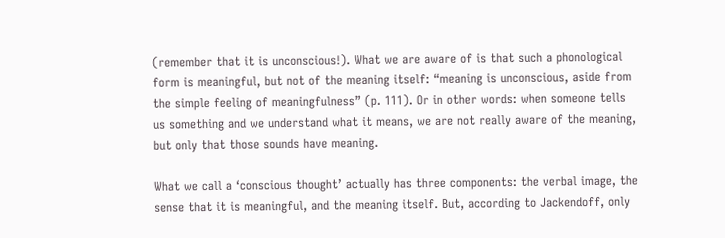(remember that it is unconscious!). What we are aware of is that such a phonological form is meaningful, but not of the meaning itself: “meaning is unconscious, aside from the simple feeling of meaningfulness” (p. 111). Or in other words: when someone tells us something and we understand what it means, we are not really aware of the meaning, but only that those sounds have meaning.

What we call a ‘conscious thought’ actually has three components: the verbal image, the sense that it is meaningful, and the meaning itself. But, according to Jackendoff, only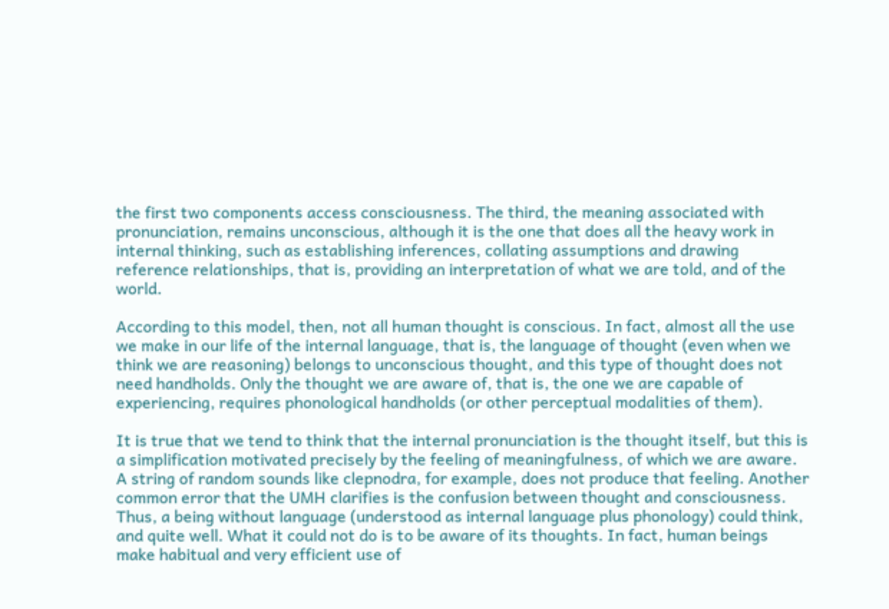the first two components access consciousness. The third, the meaning associated with pronunciation, remains unconscious, although it is the one that does all the heavy work in internal thinking, such as establishing inferences, collating assumptions and drawing reference relationships, that is, providing an interpretation of what we are told, and of the world.

According to this model, then, not all human thought is conscious. In fact, almost all the use we make in our life of the internal language, that is, the language of thought (even when we think we are reasoning) belongs to unconscious thought, and this type of thought does not need handholds. Only the thought we are aware of, that is, the one we are capable of experiencing, requires phonological handholds (or other perceptual modalities of them).

It is true that we tend to think that the internal pronunciation is the thought itself, but this is a simplification motivated precisely by the feeling of meaningfulness, of which we are aware. A string of random sounds like clepnodra, for example, does not produce that feeling. Another common error that the UMH clarifies is the confusion between thought and consciousness. Thus, a being without language (understood as internal language plus phonology) could think, and quite well. What it could not do is to be aware of its thoughts. In fact, human beings make habitual and very efficient use of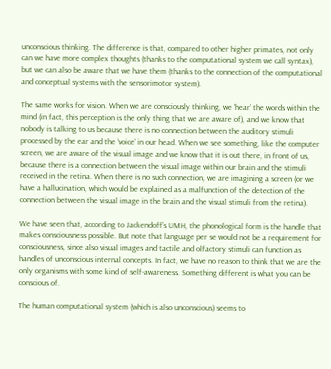unconscious thinking. The difference is that, compared to other higher primates, not only can we have more complex thoughts (thanks to the computational system we call syntax), but we can also be aware that we have them (thanks to the connection of the computational and conceptual systems with the sensorimotor system).

The same works for vision. When we are consciously thinking, we ‘hear’ the words within the mind (in fact, this perception is the only thing that we are aware of), and we know that nobody is talking to us because there is no connection between the auditory stimuli processed by the ear and the ‘voice’ in our head. When we see something, like the computer screen, we are aware of the visual image and we know that it is out there, in front of us, because there is a connection between the visual image within our brain and the stimuli received in the retina. When there is no such connection, we are imagining a screen (or we have a hallucination, which would be explained as a malfunction of the detection of the connection between the visual image in the brain and the visual stimuli from the retina).

We have seen that, according to Jackendoff’s UMH, the phonological form is the handle that makes consciousness possible. But note that language per se would not be a requirement for consciousness, since also visual images and tactile and olfactory stimuli can function as handles of unconscious internal concepts. In fact, we have no reason to think that we are the only organisms with some kind of self-awareness. Something different is what you can be conscious of.

The human computational system (which is also unconscious) seems to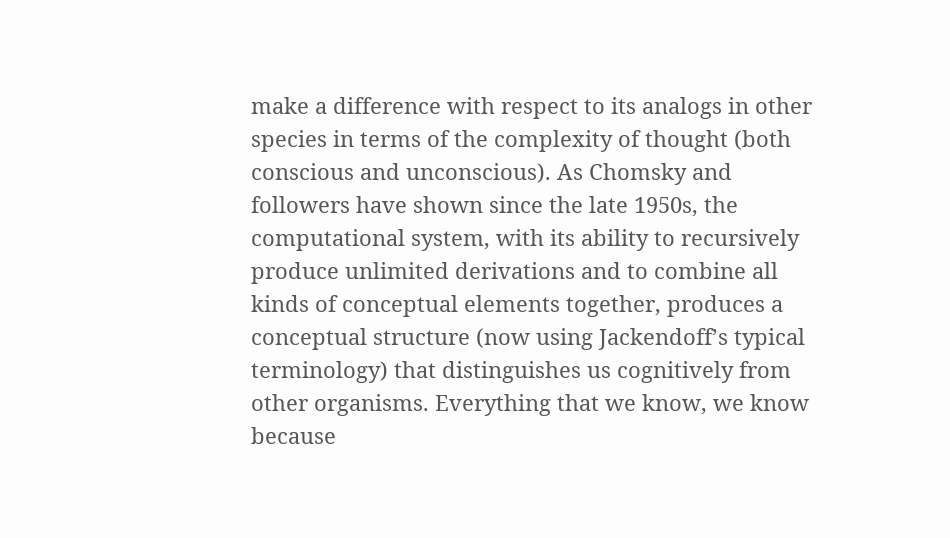make a difference with respect to its analogs in other species in terms of the complexity of thought (both conscious and unconscious). As Chomsky and followers have shown since the late 1950s, the computational system, with its ability to recursively produce unlimited derivations and to combine all kinds of conceptual elements together, produces a conceptual structure (now using Jackendoff’s typical terminology) that distinguishes us cognitively from other organisms. Everything that we know, we know because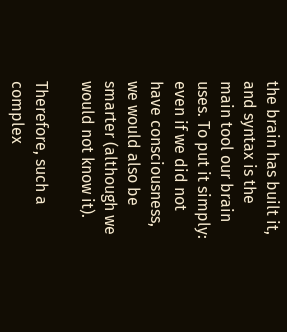the brain has built it, and syntax is the main tool our brain uses. To put it simply: even if we did not have consciousness, we would also be smarter (although we would not know it).

Therefore, such a complex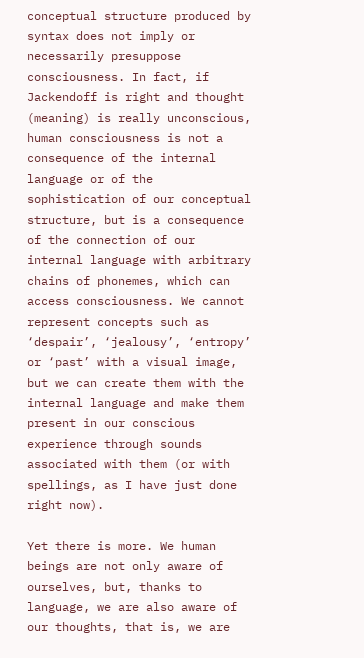conceptual structure produced by syntax does not imply or necessarily presuppose consciousness. In fact, if Jackendoff is right and thought (meaning) is really unconscious, human consciousness is not a consequence of the internal language or of the sophistication of our conceptual structure, but is a consequence of the connection of our internal language with arbitrary chains of phonemes, which can access consciousness. We cannot represent concepts such as ‘despair’, ‘jealousy’, ‘entropy’ or ‘past’ with a visual image, but we can create them with the internal language and make them present in our conscious experience through sounds associated with them (or with spellings, as I have just done right now).

Yet there is more. We human beings are not only aware of ourselves, but, thanks to language, we are also aware of our thoughts, that is, we are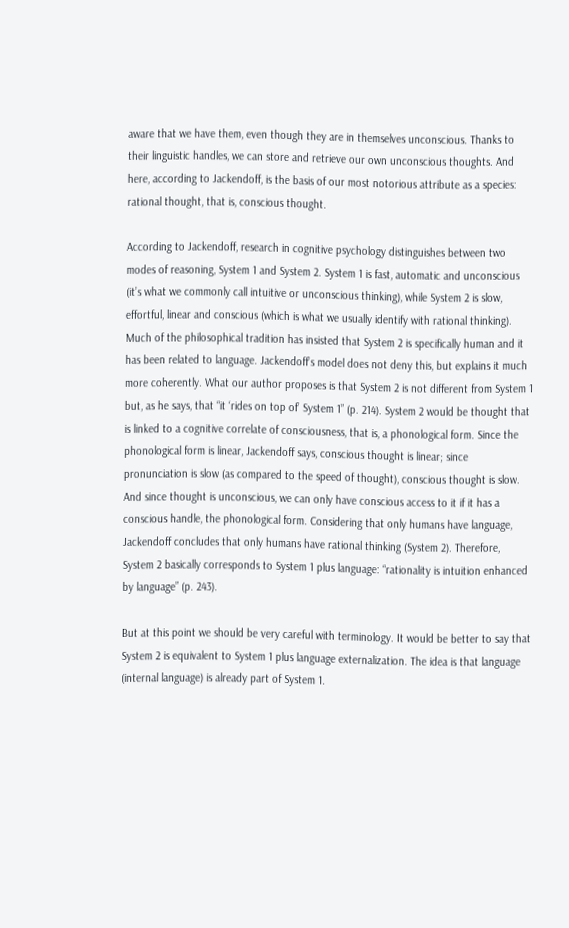aware that we have them, even though they are in themselves unconscious. Thanks to their linguistic handles, we can store and retrieve our own unconscious thoughts. And here, according to Jackendoff, is the basis of our most notorious attribute as a species: rational thought, that is, conscious thought.

According to Jackendoff, research in cognitive psychology distinguishes between two modes of reasoning, System 1 and System 2. System 1 is fast, automatic and unconscious (it’s what we commonly call intuitive or unconscious thinking), while System 2 is slow, effortful, linear and conscious (which is what we usually identify with rational thinking). Much of the philosophical tradition has insisted that System 2 is specifically human and it has been related to language. Jackendoff’s model does not deny this, but explains it much more coherently. What our author proposes is that System 2 is not different from System 1 but, as he says, that “it ‘rides on top of’ System 1” (p. 214). System 2 would be thought that is linked to a cognitive correlate of consciousness, that is, a phonological form. Since the phonological form is linear, Jackendoff says, conscious thought is linear; since pronunciation is slow (as compared to the speed of thought), conscious thought is slow. And since thought is unconscious, we can only have conscious access to it if it has a conscious handle, the phonological form. Considering that only humans have language, Jackendoff concludes that only humans have rational thinking (System 2). Therefore, System 2 basically corresponds to System 1 plus language: “rationality is intuition enhanced by language” (p. 243).

But at this point we should be very careful with terminology. It would be better to say that System 2 is equivalent to System 1 plus language externalization. The idea is that language (internal language) is already part of System 1.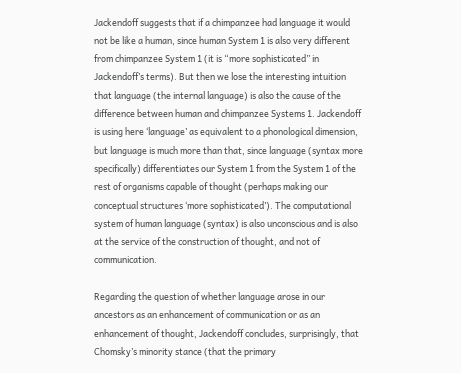Jackendoff suggests that if a chimpanzee had language it would not be like a human, since human System 1 is also very different from chimpanzee System 1 (it is “more sophisticated” in Jackendoff’s terms). But then we lose the interesting intuition that language (the internal language) is also the cause of the difference between human and chimpanzee Systems 1. Jackendoff is using here ‘language’ as equivalent to a phonological dimension, but language is much more than that, since language (syntax more specifically) differentiates our System 1 from the System 1 of the rest of organisms capable of thought (perhaps making our conceptual structures ‘more sophisticated’). The computational system of human language (syntax) is also unconscious and is also at the service of the construction of thought, and not of communication.

Regarding the question of whether language arose in our ancestors as an enhancement of communication or as an enhancement of thought, Jackendoff concludes, surprisingly, that Chomsky’s minority stance (that the primary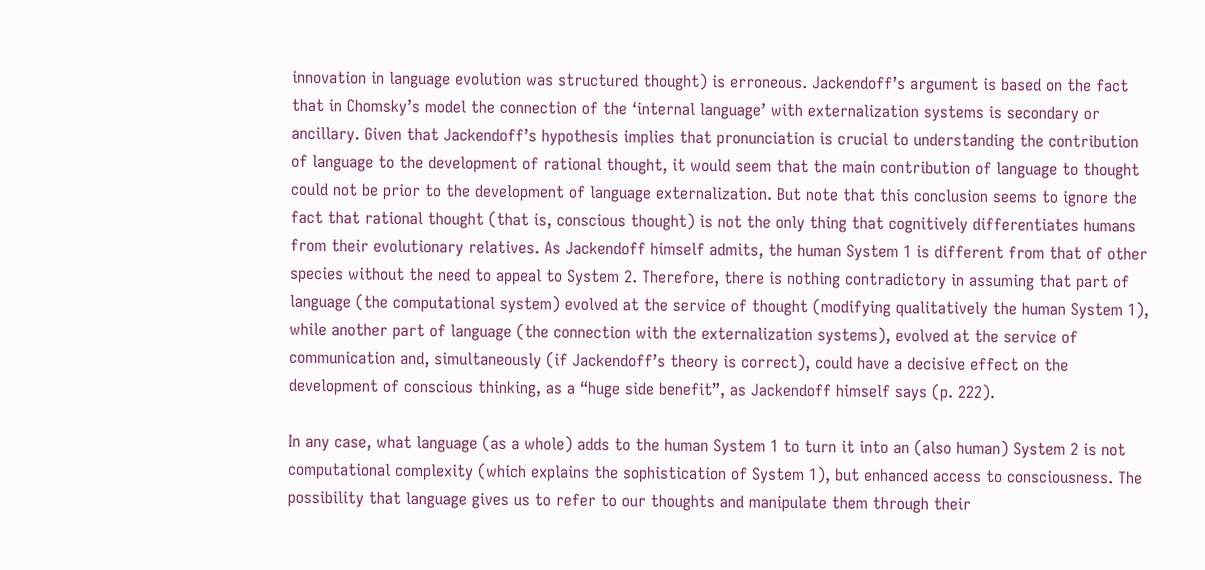innovation in language evolution was structured thought) is erroneous. Jackendoff’s argument is based on the fact that in Chomsky’s model the connection of the ‘internal language’ with externalization systems is secondary or ancillary. Given that Jackendoff’s hypothesis implies that pronunciation is crucial to understanding the contribution of language to the development of rational thought, it would seem that the main contribution of language to thought could not be prior to the development of language externalization. But note that this conclusion seems to ignore the fact that rational thought (that is, conscious thought) is not the only thing that cognitively differentiates humans from their evolutionary relatives. As Jackendoff himself admits, the human System 1 is different from that of other species without the need to appeal to System 2. Therefore, there is nothing contradictory in assuming that part of language (the computational system) evolved at the service of thought (modifying qualitatively the human System 1), while another part of language (the connection with the externalization systems), evolved at the service of communication and, simultaneously (if Jackendoff’s theory is correct), could have a decisive effect on the development of conscious thinking, as a “huge side benefit”, as Jackendoff himself says (p. 222).

In any case, what language (as a whole) adds to the human System 1 to turn it into an (also human) System 2 is not computational complexity (which explains the sophistication of System 1), but enhanced access to consciousness. The possibility that language gives us to refer to our thoughts and manipulate them through their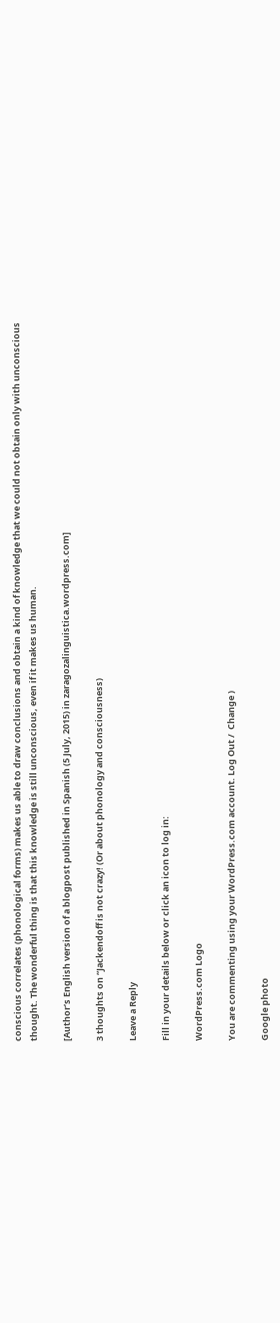conscious correlates (phonological forms) makes us able to draw conclusions and obtain a kind of knowledge that we could not obtain only with unconscious thought. The wonderful thing is that this knowledge is still unconscious, even if it makes us human.

[Author’s English version of a blogpost published in Spanish (5 July, 2015) in zaragozalinguistica.wordpress.com]

3 thoughts on “Jackendoff is not crazy! (Or about phonology and consciousness)

Leave a Reply

Fill in your details below or click an icon to log in:

WordPress.com Logo

You are commenting using your WordPress.com account. Log Out /  Change )

Google photo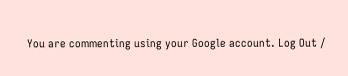You are commenting using your Google account. Log Out /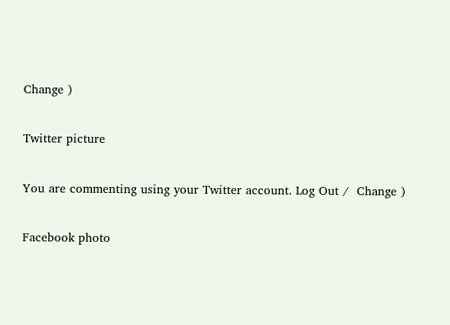Change )

Twitter picture

You are commenting using your Twitter account. Log Out /  Change )

Facebook photo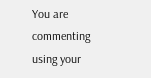You are commenting using your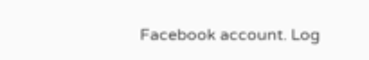Facebook account. Log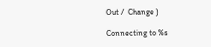Out /  Change )

Connecting to %s